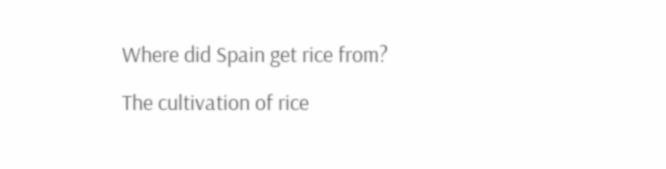Where did Spain get rice from?

The cultivation of rice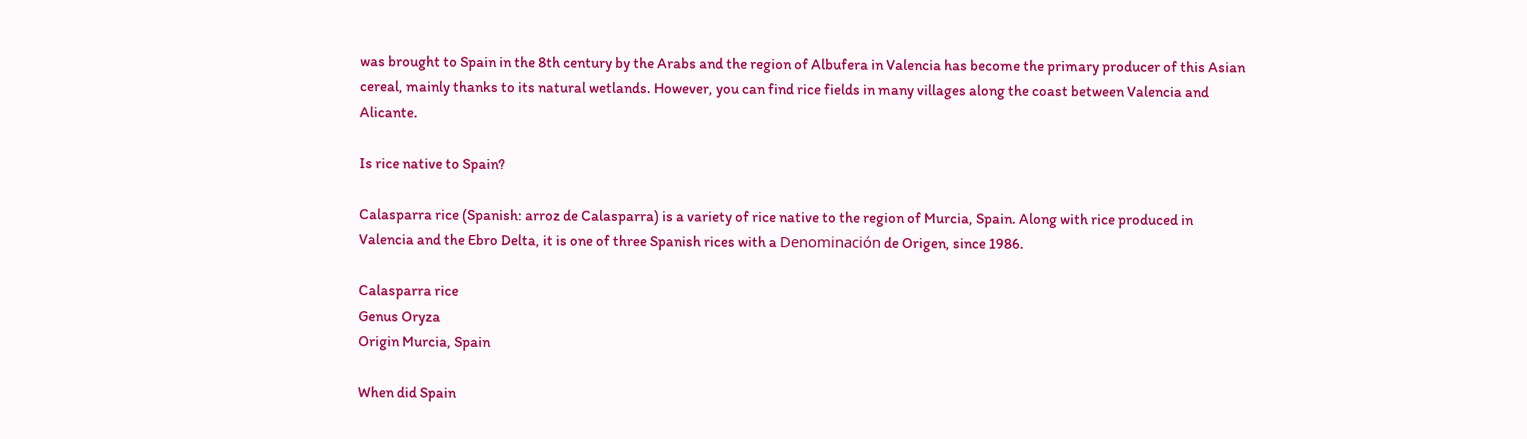was brought to Spain in the 8th century by the Arabs and the region of Albufera in Valencia has become the primary producer of this Asian cereal, mainly thanks to its natural wetlands. However, you can find rice fields in many villages along the coast between Valencia and Alicante.

Is rice native to Spain?

Calasparra rice (Spanish: arroz de Calasparra) is a variety of rice native to the region of Murcia, Spain. Along with rice produced in Valencia and the Ebro Delta, it is one of three Spanish rices with a Denominación de Origen, since 1986.

Calasparra rice
Genus Oryza
Origin Murcia, Spain

When did Spain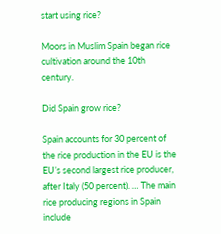start using rice?

Moors in Muslim Spain began rice cultivation around the 10th century.

Did Spain grow rice?

Spain accounts for 30 percent of the rice production in the EU is the EU’s second largest rice producer, after Italy (50 percent). … The main rice producing regions in Spain include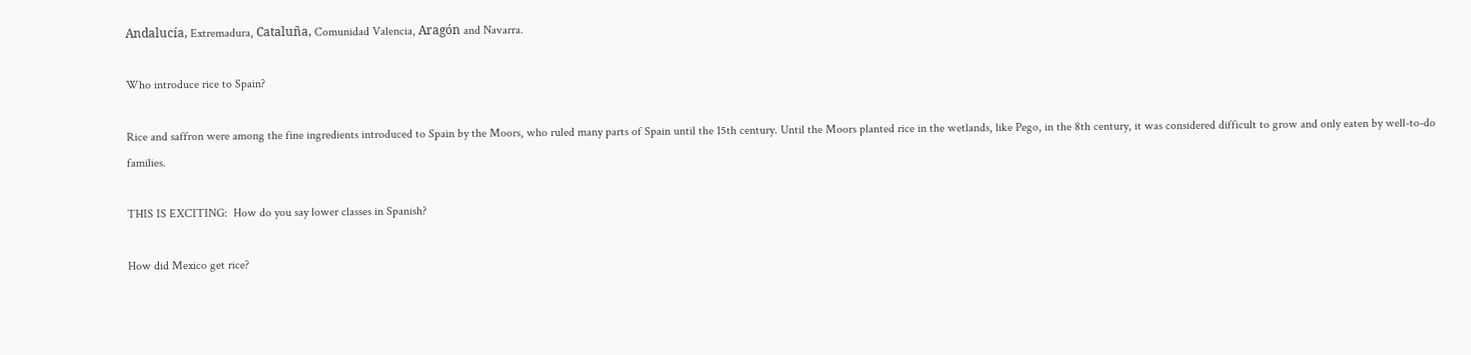Andalucía, Extremadura, Cataluña, Comunidad Valencia, Aragón and Navarra.

Who introduce rice to Spain?

Rice and saffron were among the fine ingredients introduced to Spain by the Moors, who ruled many parts of Spain until the 15th century. Until the Moors planted rice in the wetlands, like Pego, in the 8th century, it was considered difficult to grow and only eaten by well-to-do families.

THIS IS EXCITING:  How do you say lower classes in Spanish?

How did Mexico get rice?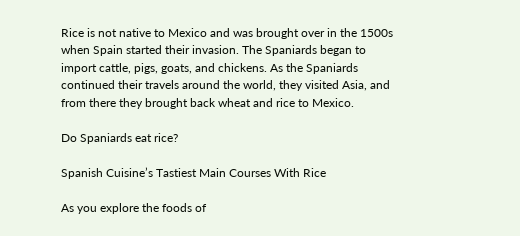Rice is not native to Mexico and was brought over in the 1500s when Spain started their invasion. The Spaniards began to import cattle, pigs, goats, and chickens. As the Spaniards continued their travels around the world, they visited Asia, and from there they brought back wheat and rice to Mexico.

Do Spaniards eat rice?

Spanish Cuisine’s Tastiest Main Courses With Rice

As you explore the foods of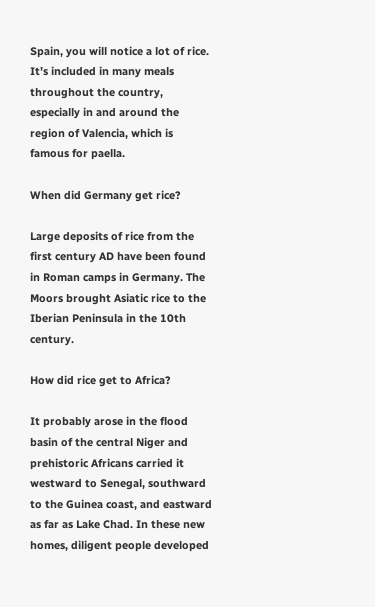Spain, you will notice a lot of rice. It’s included in many meals throughout the country, especially in and around the region of Valencia, which is famous for paella.

When did Germany get rice?

Large deposits of rice from the first century AD have been found in Roman camps in Germany. The Moors brought Asiatic rice to the Iberian Peninsula in the 10th century.

How did rice get to Africa?

It probably arose in the flood basin of the central Niger and prehistoric Africans carried it westward to Senegal, southward to the Guinea coast, and eastward as far as Lake Chad. In these new homes, diligent people developed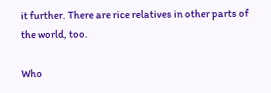it further. There are rice relatives in other parts of the world, too.

Who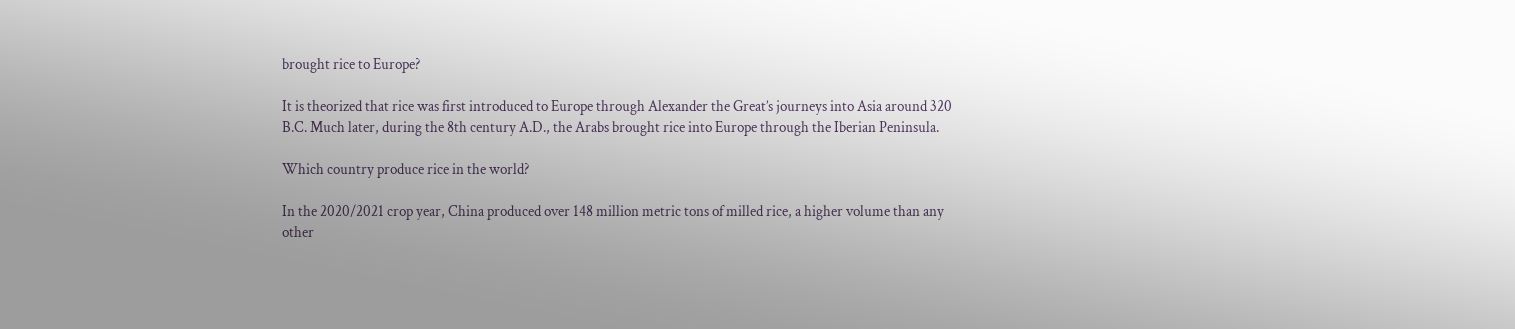brought rice to Europe?

It is theorized that rice was first introduced to Europe through Alexander the Great’s journeys into Asia around 320 B.C. Much later, during the 8th century A.D., the Arabs brought rice into Europe through the Iberian Peninsula.

Which country produce rice in the world?

In the 2020/2021 crop year, China produced over 148 million metric tons of milled rice, a higher volume than any other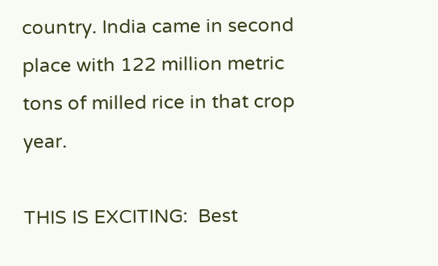country. India came in second place with 122 million metric tons of milled rice in that crop year.

THIS IS EXCITING:  Best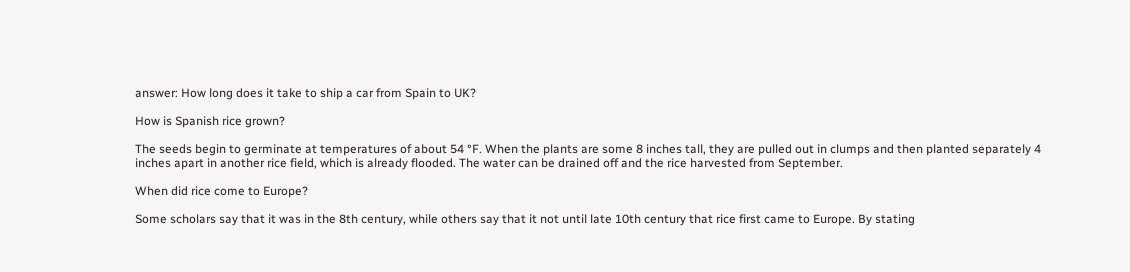answer: How long does it take to ship a car from Spain to UK?

How is Spanish rice grown?

The seeds begin to germinate at temperatures of about 54 °F. When the plants are some 8 inches tall, they are pulled out in clumps and then planted separately 4 inches apart in another rice field, which is already flooded. The water can be drained off and the rice harvested from September.

When did rice come to Europe?

Some scholars say that it was in the 8th century, while others say that it not until late 10th century that rice first came to Europe. By stating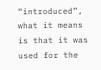“introduced”, what it means is that it was used for the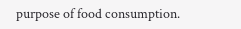purpose of food consumption.